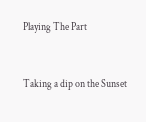Playing The Part


Taking a dip on the Sunset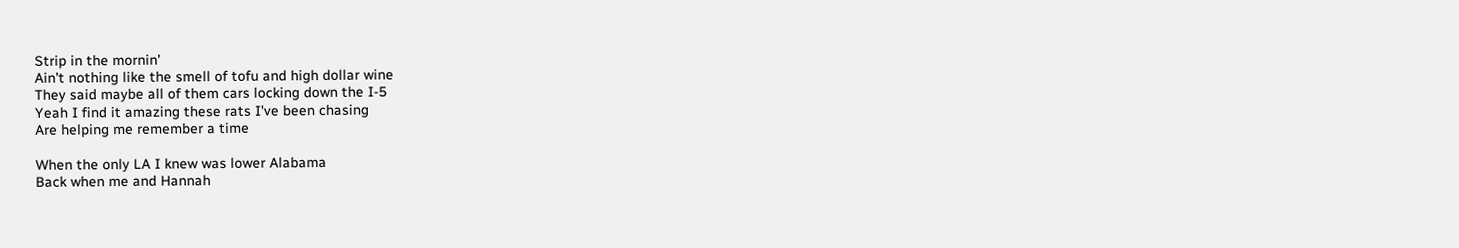Strip in the mornin'
Ain't nothing like the smell of tofu and high dollar wine
They said maybe all of them cars locking down the I-5
Yeah I find it amazing these rats I've been chasing
Are helping me remember a time

When the only LA I knew was lower Alabama
Back when me and Hannah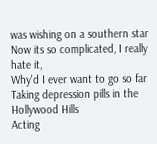was wishing on a southern star
Now its so complicated, I really hate it,
Why'd I ever want to go so far
Taking depression pills in the Hollywood Hills
Acting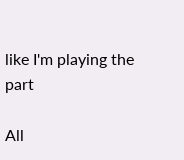like I'm playing the part

All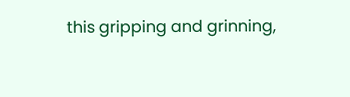this gripping and grinning,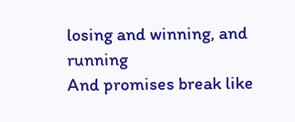losing and winning, and running
And promises break like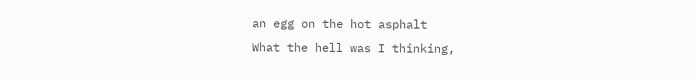an egg on the hot asphalt
What the hell was I thinking,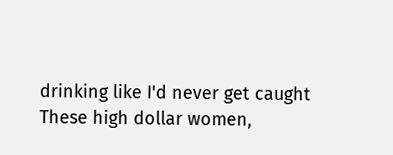drinking like I'd never get caught
These high dollar women,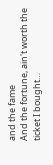and the fame
And the fortune, ain't worth the ticket I bought…